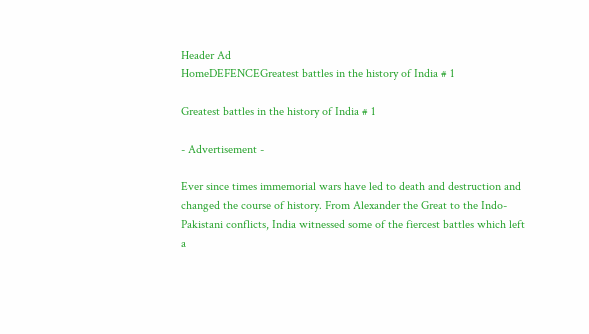Header Ad
HomeDEFENCEGreatest battles in the history of India # 1

Greatest battles in the history of India # 1

- Advertisement -

Ever since times immemorial wars have led to death and destruction and changed the course of history. From Alexander the Great to the Indo-Pakistani conflicts, India witnessed some of the fiercest battles which left a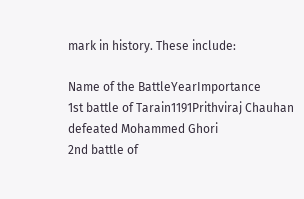mark in history. These include:

Name of the BattleYearImportance
1st battle of Tarain1191Prithviraj Chauhan defeated Mohammed Ghori
2nd battle of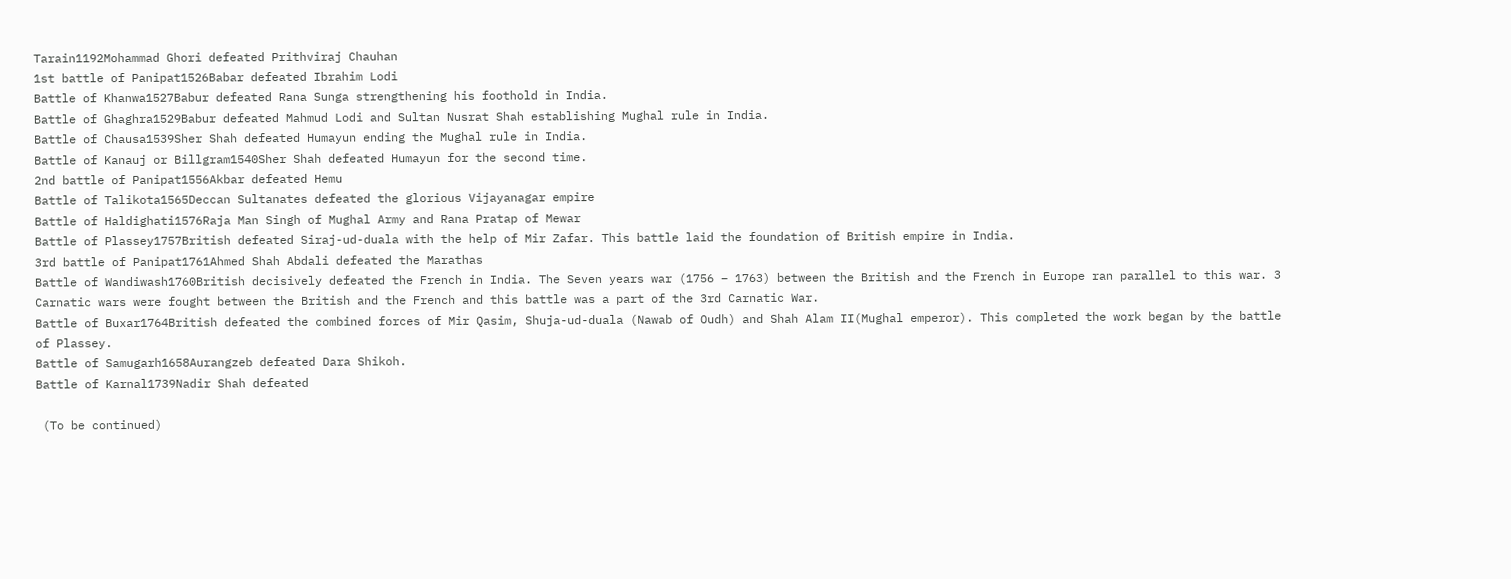Tarain1192Mohammad Ghori defeated Prithviraj Chauhan
1st battle of Panipat1526Babar defeated Ibrahim Lodi
Battle of Khanwa1527Babur defeated Rana Sunga strengthening his foothold in India.
Battle of Ghaghra1529Babur defeated Mahmud Lodi and Sultan Nusrat Shah establishing Mughal rule in India.
Battle of Chausa1539Sher Shah defeated Humayun ending the Mughal rule in India.
Battle of Kanauj or Billgram1540Sher Shah defeated Humayun for the second time.
2nd battle of Panipat1556Akbar defeated Hemu
Battle of Talikota1565Deccan Sultanates defeated the glorious Vijayanagar empire
Battle of Haldighati1576Raja Man Singh of Mughal Army and Rana Pratap of Mewar
Battle of Plassey1757British defeated Siraj-ud-duala with the help of Mir Zafar. This battle laid the foundation of British empire in India.
3rd battle of Panipat1761Ahmed Shah Abdali defeated the Marathas
Battle of Wandiwash1760British decisively defeated the French in India. The Seven years war (1756 – 1763) between the British and the French in Europe ran parallel to this war. 3 Carnatic wars were fought between the British and the French and this battle was a part of the 3rd Carnatic War.
Battle of Buxar1764British defeated the combined forces of Mir Qasim, Shuja-ud-duala (Nawab of Oudh) and Shah Alam II(Mughal emperor). This completed the work began by the battle of Plassey.
Battle of Samugarh1658Aurangzeb defeated Dara Shikoh.
Battle of Karnal1739Nadir Shah defeated

 (To be continued)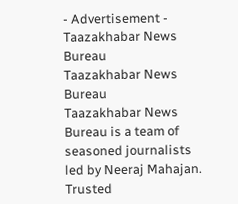- Advertisement -
Taazakhabar News Bureau
Taazakhabar News Bureau
Taazakhabar News Bureau is a team of seasoned journalists led by Neeraj Mahajan. Trusted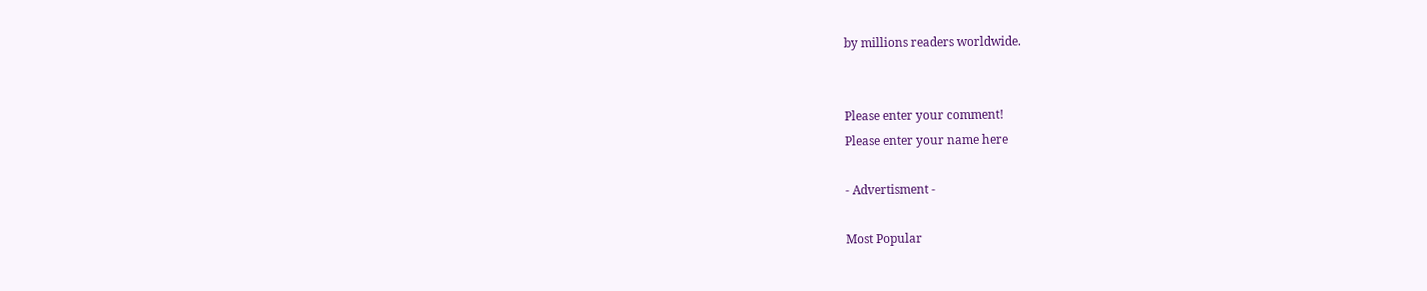by millions readers worldwide.


Please enter your comment!
Please enter your name here

- Advertisment -

Most Popular